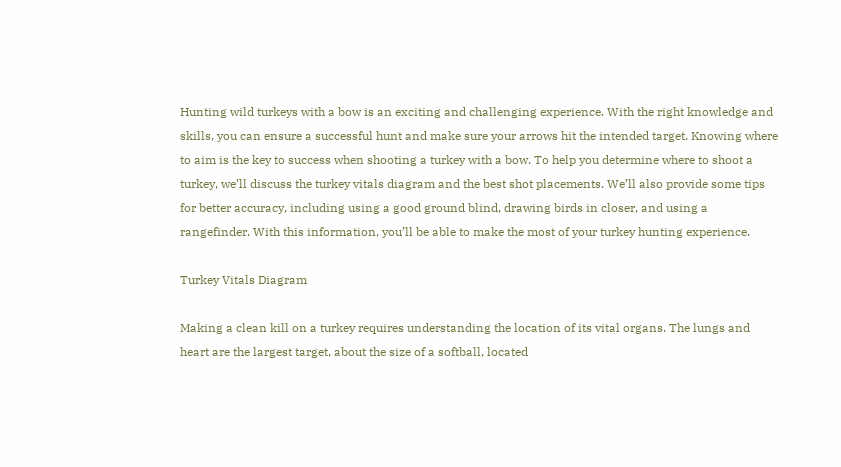Hunting wild turkeys with a bow is an exciting and challenging experience. With the right knowledge and skills, you can ensure a successful hunt and make sure your arrows hit the intended target. Knowing where to aim is the key to success when shooting a turkey with a bow. To help you determine where to shoot a turkey, we’ll discuss the turkey vitals diagram and the best shot placements. We’ll also provide some tips for better accuracy, including using a good ground blind, drawing birds in closer, and using a rangefinder. With this information, you’ll be able to make the most of your turkey hunting experience.

Turkey Vitals Diagram

Making a clean kill on a turkey requires understanding the location of its vital organs. The lungs and heart are the largest target, about the size of a softball, located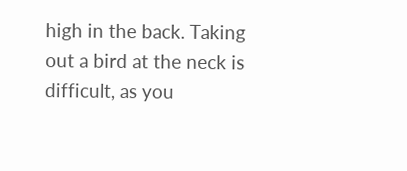high in the back. Taking out a bird at the neck is difficult, as you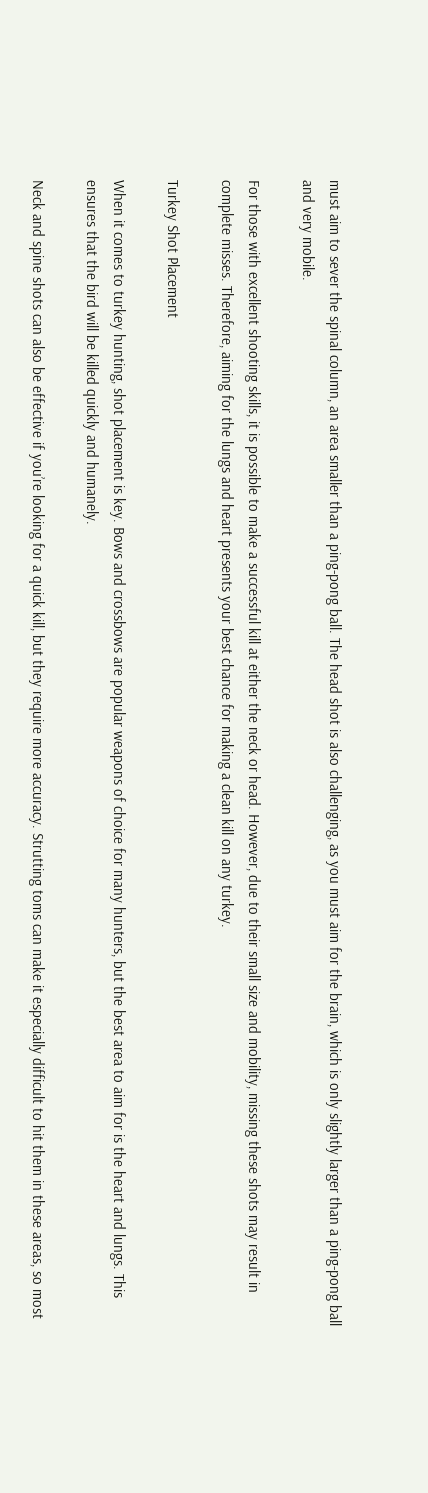must aim to sever the spinal column, an area smaller than a ping-pong ball. The head shot is also challenging, as you must aim for the brain, which is only slightly larger than a ping-pong ball and very mobile.

For those with excellent shooting skills, it is possible to make a successful kill at either the neck or head. However, due to their small size and mobility, missing these shots may result in complete misses. Therefore, aiming for the lungs and heart presents your best chance for making a clean kill on any turkey.

Turkey Shot Placement

When it comes to turkey hunting, shot placement is key. Bows and crossbows are popular weapons of choice for many hunters, but the best area to aim for is the heart and lungs. This ensures that the bird will be killed quickly and humanely.

Neck and spine shots can also be effective if you’re looking for a quick kill, but they require more accuracy. Strutting toms can make it especially difficult to hit them in these areas, so most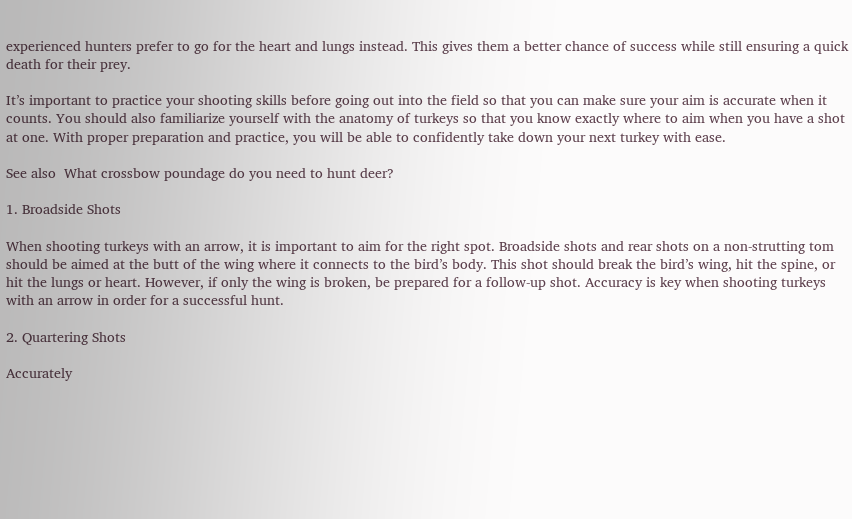experienced hunters prefer to go for the heart and lungs instead. This gives them a better chance of success while still ensuring a quick death for their prey.

It’s important to practice your shooting skills before going out into the field so that you can make sure your aim is accurate when it counts. You should also familiarize yourself with the anatomy of turkeys so that you know exactly where to aim when you have a shot at one. With proper preparation and practice, you will be able to confidently take down your next turkey with ease.

See also  What crossbow poundage do you need to hunt deer?

1. Broadside Shots

When shooting turkeys with an arrow, it is important to aim for the right spot. Broadside shots and rear shots on a non-strutting tom should be aimed at the butt of the wing where it connects to the bird’s body. This shot should break the bird’s wing, hit the spine, or hit the lungs or heart. However, if only the wing is broken, be prepared for a follow-up shot. Accuracy is key when shooting turkeys with an arrow in order for a successful hunt.

2. Quartering Shots

Accurately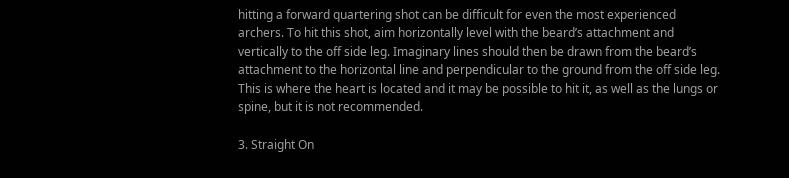hitting a forward quartering shot can be difficult for even the most experienced archers. To hit this shot, aim horizontally level with the beard’s attachment and vertically to the off side leg. Imaginary lines should then be drawn from the beard’s attachment to the horizontal line and perpendicular to the ground from the off side leg. This is where the heart is located and it may be possible to hit it, as well as the lungs or spine, but it is not recommended.

3. Straight On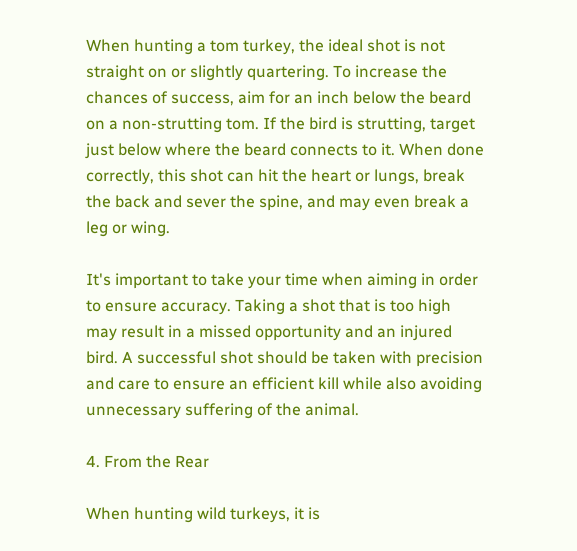When hunting a tom turkey, the ideal shot is not straight on or slightly quartering. To increase the chances of success, aim for an inch below the beard on a non-strutting tom. If the bird is strutting, target just below where the beard connects to it. When done correctly, this shot can hit the heart or lungs, break the back and sever the spine, and may even break a leg or wing.

It's important to take your time when aiming in order to ensure accuracy. Taking a shot that is too high may result in a missed opportunity and an injured bird. A successful shot should be taken with precision and care to ensure an efficient kill while also avoiding unnecessary suffering of the animal.

4. From the Rear

When hunting wild turkeys, it is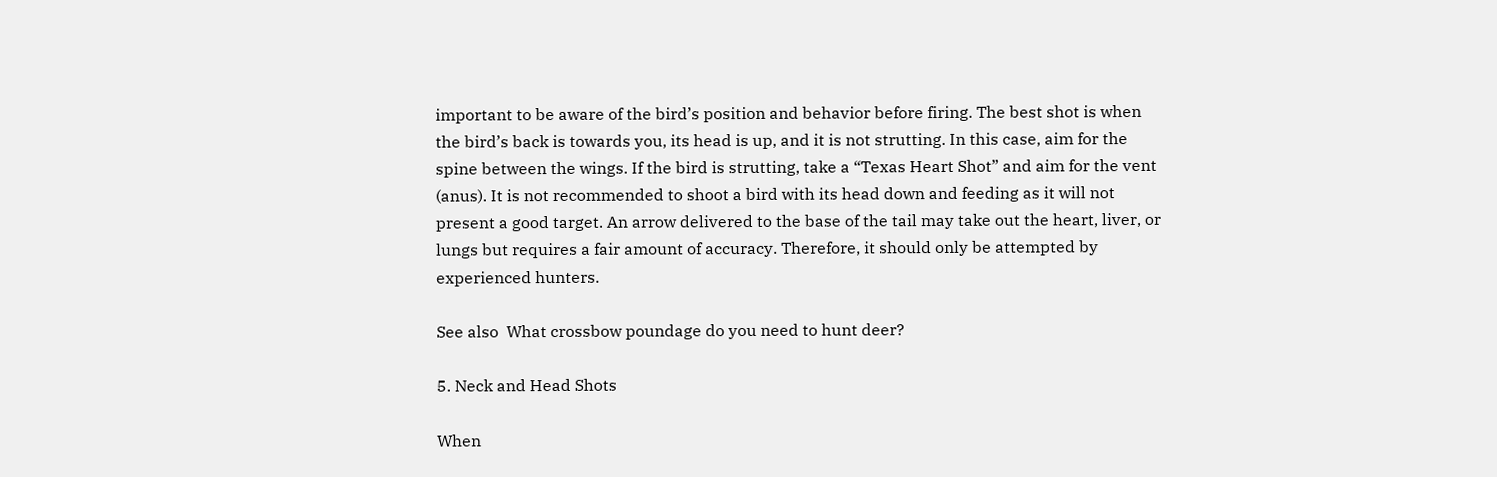important to be aware of the bird’s position and behavior before firing. The best shot is when the bird’s back is towards you, its head is up, and it is not strutting. In this case, aim for the spine between the wings. If the bird is strutting, take a “Texas Heart Shot” and aim for the vent (anus). It is not recommended to shoot a bird with its head down and feeding as it will not present a good target. An arrow delivered to the base of the tail may take out the heart, liver, or lungs but requires a fair amount of accuracy. Therefore, it should only be attempted by experienced hunters.

See also  What crossbow poundage do you need to hunt deer?

5. Neck and Head Shots

When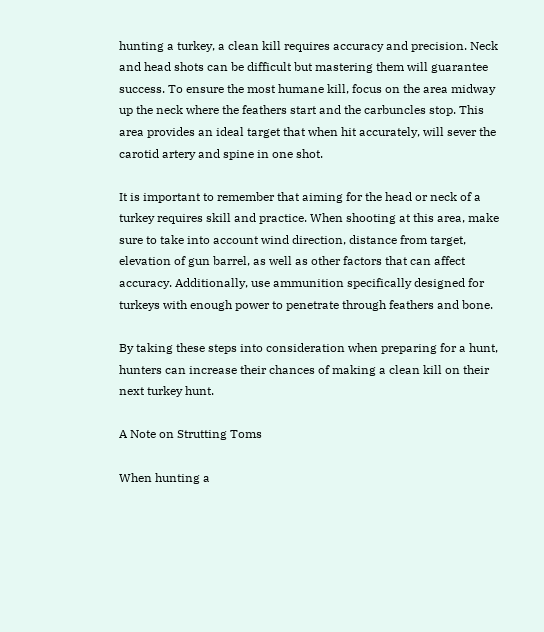hunting a turkey, a clean kill requires accuracy and precision. Neck and head shots can be difficult but mastering them will guarantee success. To ensure the most humane kill, focus on the area midway up the neck where the feathers start and the carbuncles stop. This area provides an ideal target that when hit accurately, will sever the carotid artery and spine in one shot.

It is important to remember that aiming for the head or neck of a turkey requires skill and practice. When shooting at this area, make sure to take into account wind direction, distance from target, elevation of gun barrel, as well as other factors that can affect accuracy. Additionally, use ammunition specifically designed for turkeys with enough power to penetrate through feathers and bone.

By taking these steps into consideration when preparing for a hunt, hunters can increase their chances of making a clean kill on their next turkey hunt.

A Note on Strutting Toms

When hunting a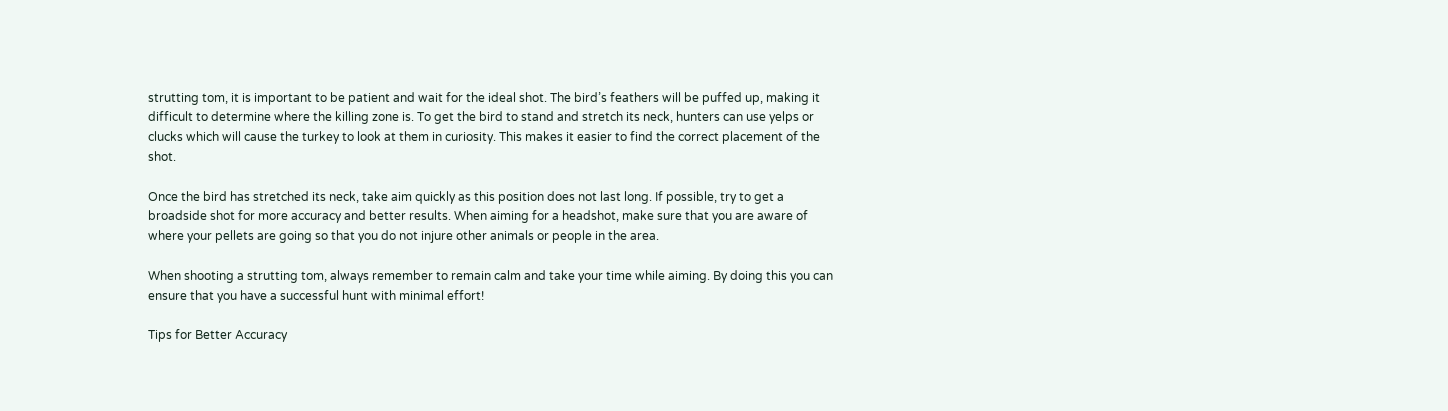strutting tom, it is important to be patient and wait for the ideal shot. The bird’s feathers will be puffed up, making it difficult to determine where the killing zone is. To get the bird to stand and stretch its neck, hunters can use yelps or clucks which will cause the turkey to look at them in curiosity. This makes it easier to find the correct placement of the shot.

Once the bird has stretched its neck, take aim quickly as this position does not last long. If possible, try to get a broadside shot for more accuracy and better results. When aiming for a headshot, make sure that you are aware of where your pellets are going so that you do not injure other animals or people in the area.

When shooting a strutting tom, always remember to remain calm and take your time while aiming. By doing this you can ensure that you have a successful hunt with minimal effort!

Tips for Better Accuracy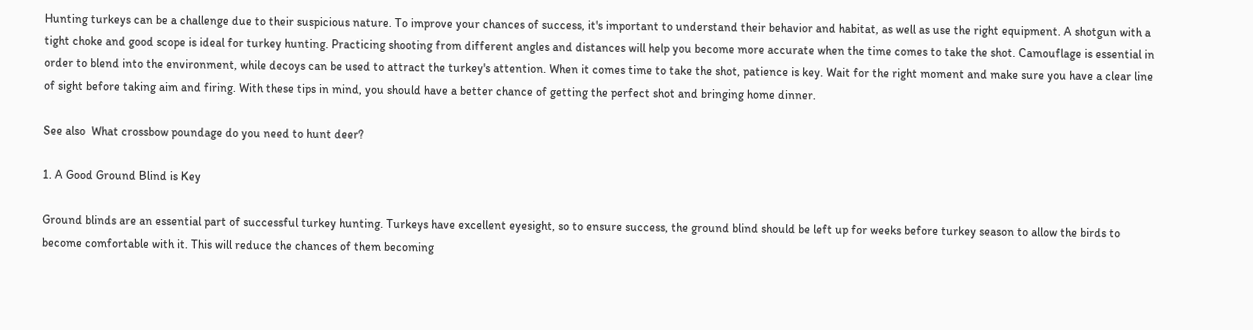Hunting turkeys can be a challenge due to their suspicious nature. To improve your chances of success, it's important to understand their behavior and habitat, as well as use the right equipment. A shotgun with a tight choke and good scope is ideal for turkey hunting. Practicing shooting from different angles and distances will help you become more accurate when the time comes to take the shot. Camouflage is essential in order to blend into the environment, while decoys can be used to attract the turkey's attention. When it comes time to take the shot, patience is key. Wait for the right moment and make sure you have a clear line of sight before taking aim and firing. With these tips in mind, you should have a better chance of getting the perfect shot and bringing home dinner.

See also  What crossbow poundage do you need to hunt deer?

1. A Good Ground Blind is Key

Ground blinds are an essential part of successful turkey hunting. Turkeys have excellent eyesight, so to ensure success, the ground blind should be left up for weeks before turkey season to allow the birds to become comfortable with it. This will reduce the chances of them becoming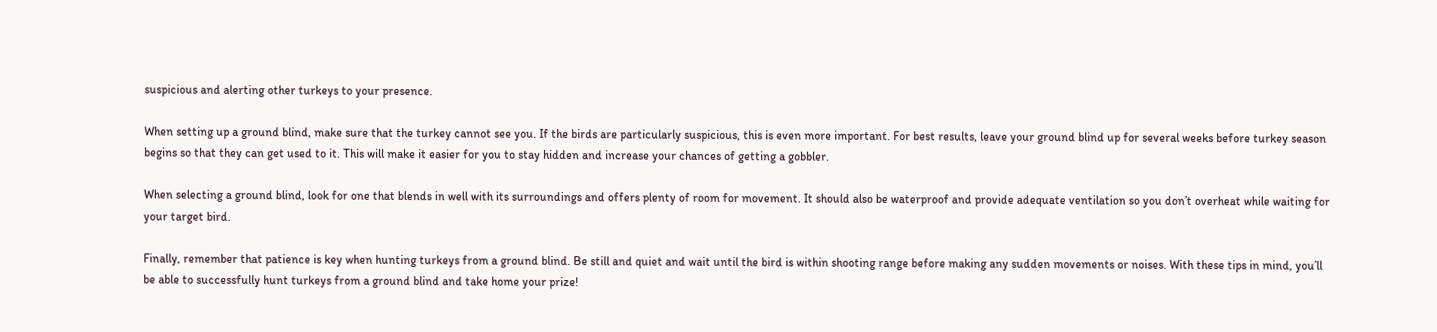suspicious and alerting other turkeys to your presence.

When setting up a ground blind, make sure that the turkey cannot see you. If the birds are particularly suspicious, this is even more important. For best results, leave your ground blind up for several weeks before turkey season begins so that they can get used to it. This will make it easier for you to stay hidden and increase your chances of getting a gobbler.

When selecting a ground blind, look for one that blends in well with its surroundings and offers plenty of room for movement. It should also be waterproof and provide adequate ventilation so you don’t overheat while waiting for your target bird.

Finally, remember that patience is key when hunting turkeys from a ground blind. Be still and quiet and wait until the bird is within shooting range before making any sudden movements or noises. With these tips in mind, you’ll be able to successfully hunt turkeys from a ground blind and take home your prize!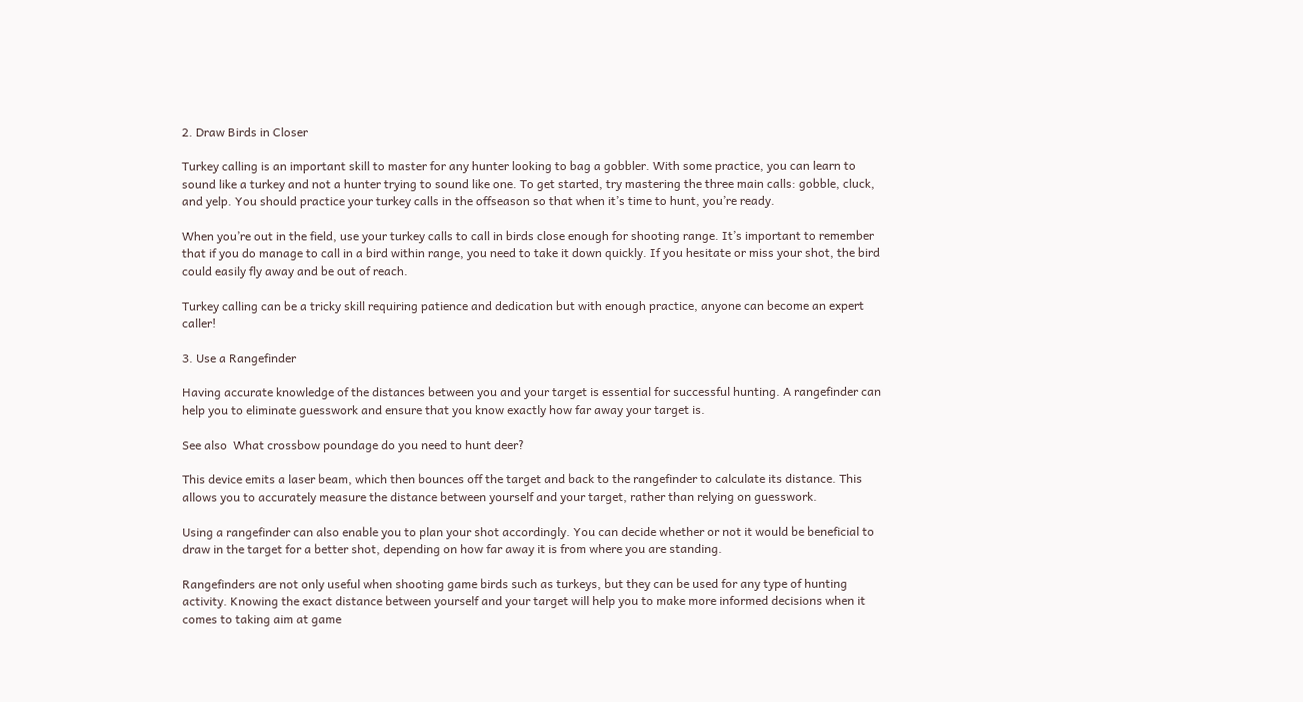2. Draw Birds in Closer

Turkey calling is an important skill to master for any hunter looking to bag a gobbler. With some practice, you can learn to sound like a turkey and not a hunter trying to sound like one. To get started, try mastering the three main calls: gobble, cluck, and yelp. You should practice your turkey calls in the offseason so that when it’s time to hunt, you’re ready.

When you’re out in the field, use your turkey calls to call in birds close enough for shooting range. It’s important to remember that if you do manage to call in a bird within range, you need to take it down quickly. If you hesitate or miss your shot, the bird could easily fly away and be out of reach.

Turkey calling can be a tricky skill requiring patience and dedication but with enough practice, anyone can become an expert caller!

3. Use a Rangefinder

Having accurate knowledge of the distances between you and your target is essential for successful hunting. A rangefinder can help you to eliminate guesswork and ensure that you know exactly how far away your target is.

See also  What crossbow poundage do you need to hunt deer?

This device emits a laser beam, which then bounces off the target and back to the rangefinder to calculate its distance. This allows you to accurately measure the distance between yourself and your target, rather than relying on guesswork.

Using a rangefinder can also enable you to plan your shot accordingly. You can decide whether or not it would be beneficial to draw in the target for a better shot, depending on how far away it is from where you are standing.

Rangefinders are not only useful when shooting game birds such as turkeys, but they can be used for any type of hunting activity. Knowing the exact distance between yourself and your target will help you to make more informed decisions when it comes to taking aim at game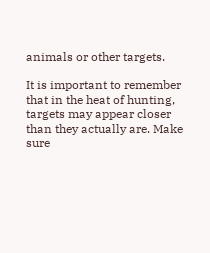animals or other targets.

It is important to remember that in the heat of hunting, targets may appear closer than they actually are. Make sure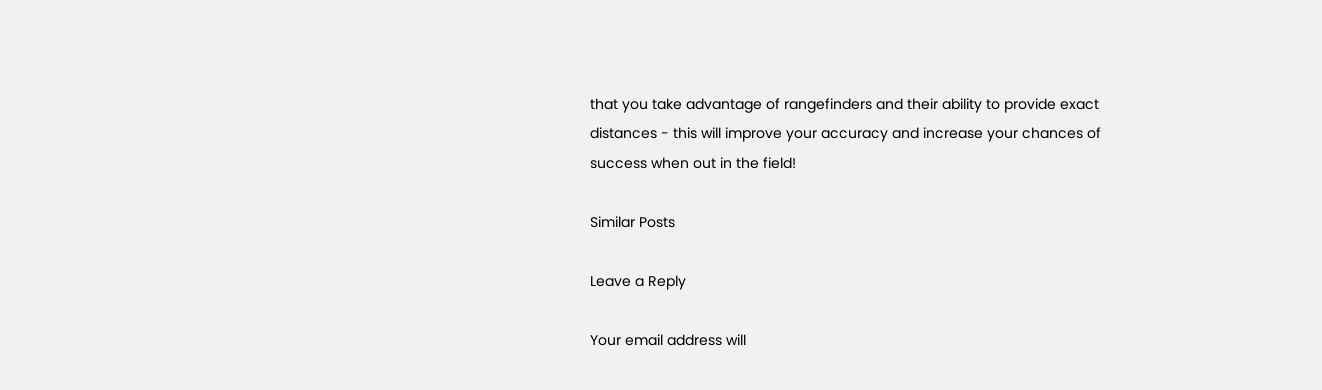that you take advantage of rangefinders and their ability to provide exact distances - this will improve your accuracy and increase your chances of success when out in the field!

Similar Posts

Leave a Reply

Your email address will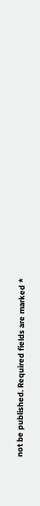not be published. Required fields are marked *